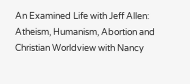An Examined Life with Jeff Allen: Atheism, Humanism, Abortion and Christian Worldview with Nancy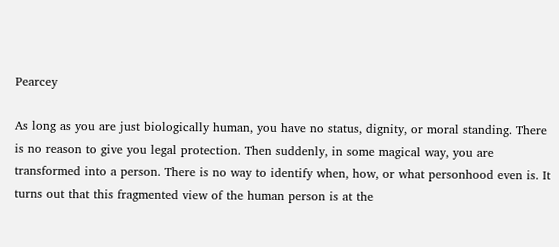Pearcey

As long as you are just biologically human, you have no status, dignity, or moral standing. There is no reason to give you legal protection. Then suddenly, in some magical way, you are transformed into a person. There is no way to identify when, how, or what personhood even is. It turns out that this fragmented view of the human person is at the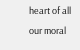heart of all our moral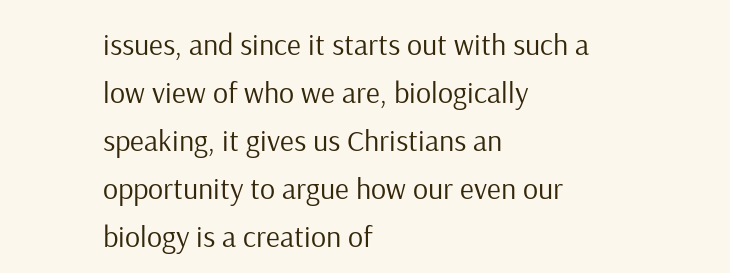issues, and since it starts out with such a low view of who we are, biologically speaking, it gives us Christians an opportunity to argue how our even our biology is a creation of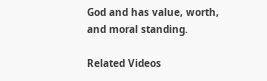God and has value, worth, and moral standing.

Related Videos